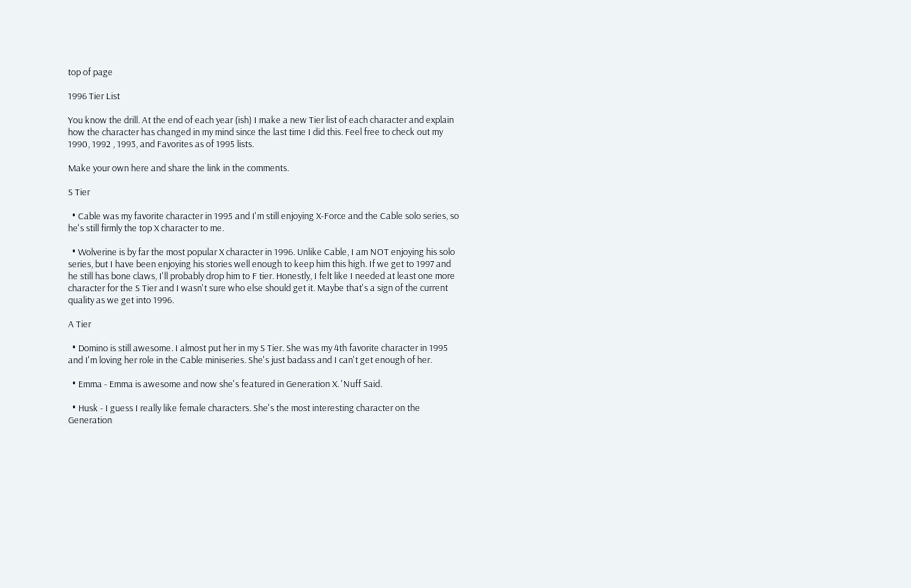top of page

1996 Tier List

You know the drill. At the end of each year (ish) I make a new Tier list of each character and explain how the character has changed in my mind since the last time I did this. Feel free to check out my 1990, 1992 , 1993, and Favorites as of 1995 lists.

Make your own here and share the link in the comments.

S Tier

  • Cable was my favorite character in 1995 and I'm still enjoying X-Force and the Cable solo series, so he's still firmly the top X character to me.

  • Wolverine is by far the most popular X character in 1996. Unlike Cable, I am NOT enjoying his solo series, but I have been enjoying his stories well enough to keep him this high. If we get to 1997 and he still has bone claws, I'll probably drop him to F tier. Honestly, I felt like I needed at least one more character for the S Tier and I wasn't sure who else should get it. Maybe that's a sign of the current quality as we get into 1996.

A Tier

  • Domino is still awesome. I almost put her in my S Tier. She was my 4th favorite character in 1995 and I'm loving her role in the Cable miniseries. She's just badass and I can't get enough of her.

  • Emma - Emma is awesome and now she's featured in Generation X. 'Nuff Said.

  • Husk - I guess I really like female characters. She's the most interesting character on the Generation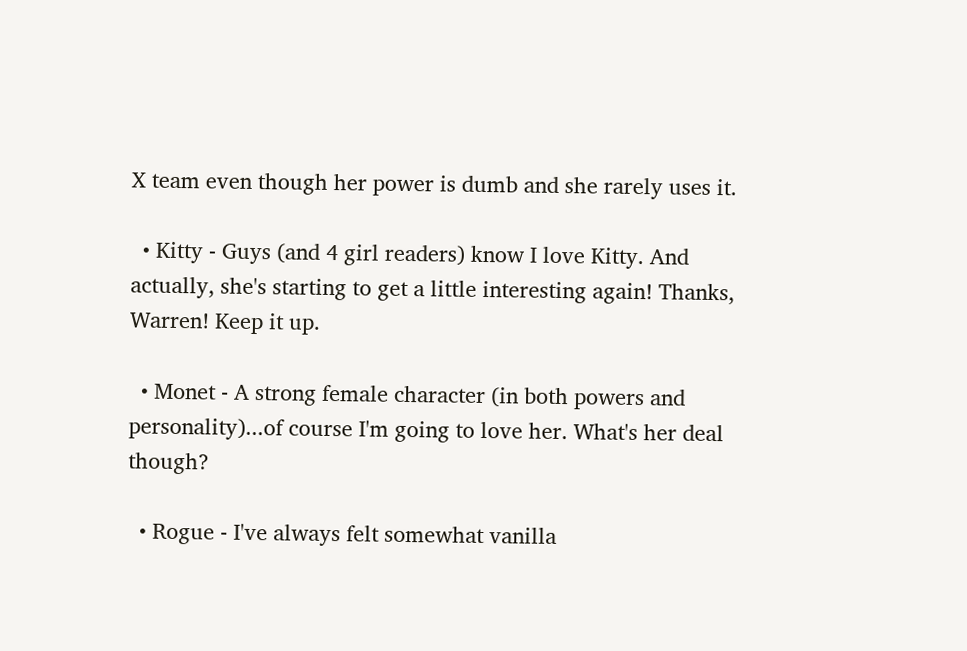X team even though her power is dumb and she rarely uses it.

  • Kitty - Guys (and 4 girl readers) know I love Kitty. And actually, she's starting to get a little interesting again! Thanks, Warren! Keep it up.

  • Monet - A strong female character (in both powers and personality)...of course I'm going to love her. What's her deal though?

  • Rogue - I've always felt somewhat vanilla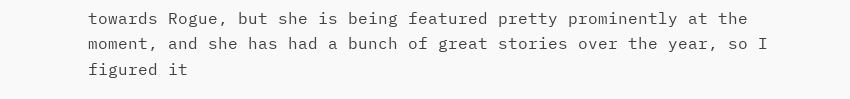towards Rogue, but she is being featured pretty prominently at the moment, and she has had a bunch of great stories over the year, so I figured it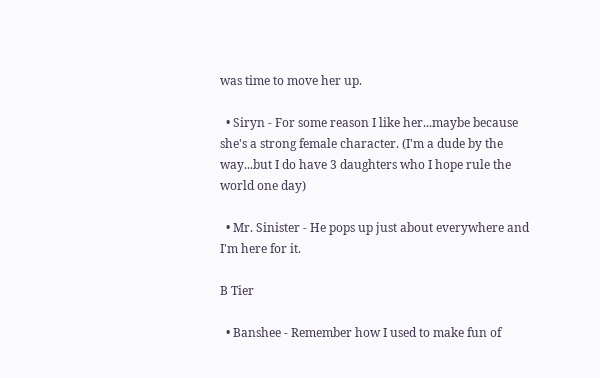was time to move her up.

  • Siryn - For some reason I like her...maybe because she's a strong female character. (I'm a dude by the way...but I do have 3 daughters who I hope rule the world one day)

  • Mr. Sinister - He pops up just about everywhere and I'm here for it.

B Tier

  • Banshee - Remember how I used to make fun of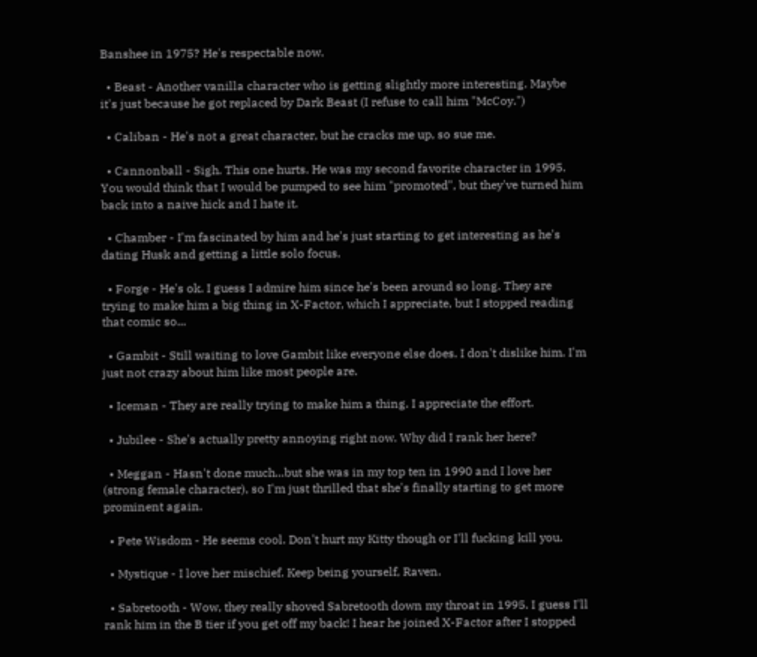Banshee in 1975? He's respectable now.

  • Beast - Another vanilla character who is getting slightly more interesting. Maybe it's just because he got replaced by Dark Beast (I refuse to call him "McCoy.")

  • Caliban - He's not a great character, but he cracks me up, so sue me.

  • Cannonball - Sigh. This one hurts. He was my second favorite character in 1995. You would think that I would be pumped to see him "promoted", but they've turned him back into a naive hick and I hate it.

  • Chamber - I'm fascinated by him and he's just starting to get interesting as he's dating Husk and getting a little solo focus.

  • Forge - He's ok. I guess I admire him since he's been around so long. They are trying to make him a big thing in X-Factor, which I appreciate, but I stopped reading that comic so...

  • Gambit - Still waiting to love Gambit like everyone else does. I don't dislike him. I'm just not crazy about him like most people are.

  • Iceman - They are really trying to make him a thing. I appreciate the effort.

  • Jubilee - She's actually pretty annoying right now. Why did I rank her here?

  • Meggan - Hasn't done much...but she was in my top ten in 1990 and I love her (strong female character), so I'm just thrilled that she's finally starting to get more prominent again.

  • Pete Wisdom - He seems cool. Don't hurt my Kitty though or I'll fucking kill you.

  • Mystique - I love her mischief. Keep being yourself, Raven.

  • Sabretooth - Wow, they really shoved Sabretooth down my throat in 1995. I guess I'll rank him in the B tier if you get off my back! I hear he joined X-Factor after I stopped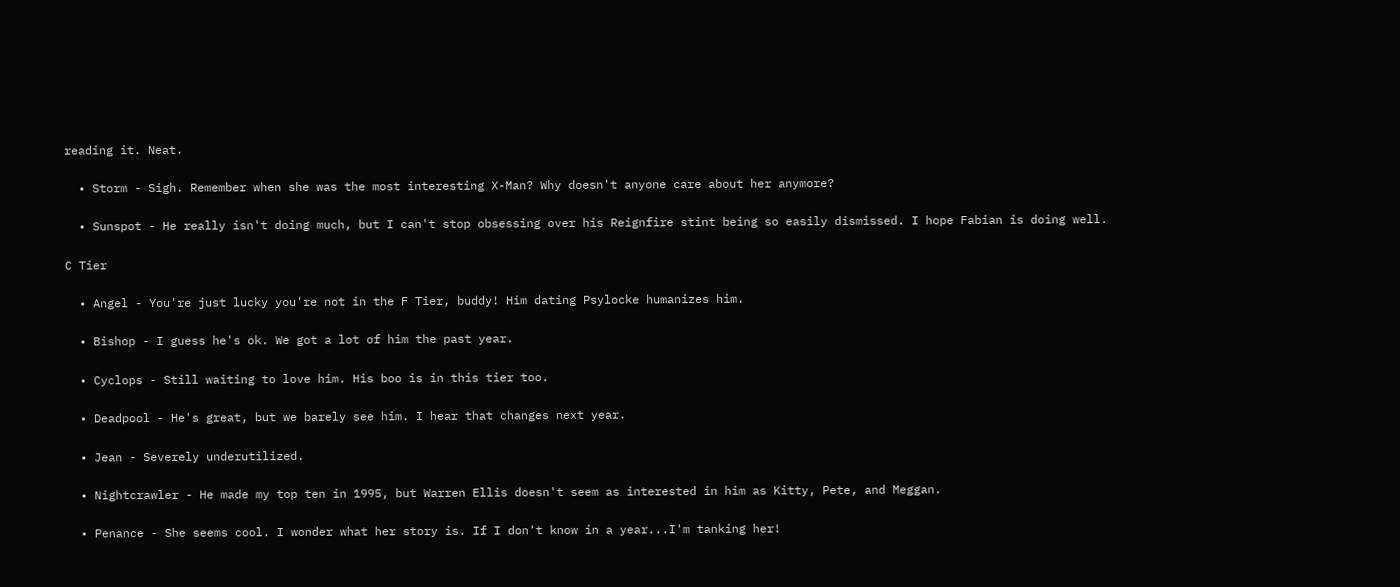reading it. Neat.

  • Storm - Sigh. Remember when she was the most interesting X-Man? Why doesn't anyone care about her anymore?

  • Sunspot - He really isn't doing much, but I can't stop obsessing over his Reignfire stint being so easily dismissed. I hope Fabian is doing well.

C Tier

  • Angel - You're just lucky you're not in the F Tier, buddy! Him dating Psylocke humanizes him.

  • Bishop - I guess he's ok. We got a lot of him the past year.

  • Cyclops - Still waiting to love him. His boo is in this tier too.

  • Deadpool - He's great, but we barely see him. I hear that changes next year.

  • Jean - Severely underutilized.

  • Nightcrawler - He made my top ten in 1995, but Warren Ellis doesn't seem as interested in him as Kitty, Pete, and Meggan.

  • Penance - She seems cool. I wonder what her story is. If I don't know in a year...I'm tanking her!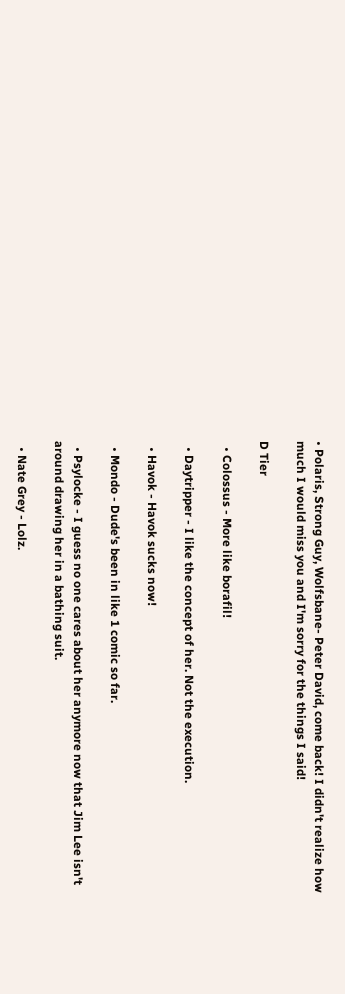• Polaris, Strong Guy, Wolfsbane- Peter David, come back! I didn't realize how much I would miss you and I'm sorry for the things I said!

D Tier

  • Colossus - More like borafil!

  • Daytripper - I like the concept of her. Not the execution.

  • Havok - Havok sucks now!

  • Mondo - Dude's been in like 1 comic so far.

  • Psylocke - I guess no one cares about her anymore now that Jim Lee isn't around drawing her in a bathing suit.

  • Nate Grey - Lolz.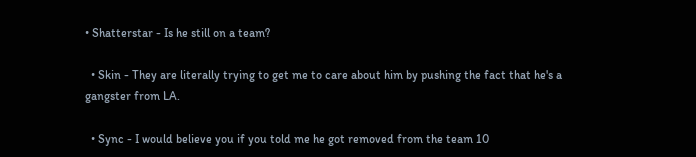• Shatterstar - Is he still on a team?

  • Skin - They are literally trying to get me to care about him by pushing the fact that he's a gangster from LA.

  • Sync - I would believe you if you told me he got removed from the team 10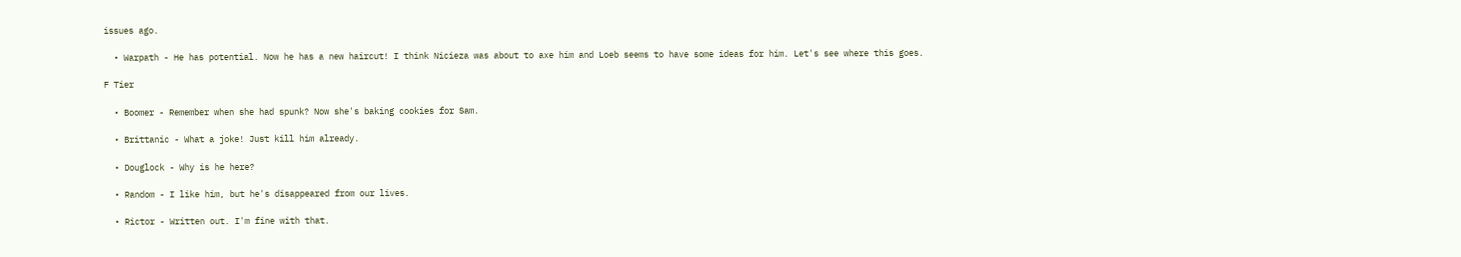issues ago.

  • Warpath - He has potential. Now he has a new haircut! I think Nicieza was about to axe him and Loeb seems to have some ideas for him. Let's see where this goes.

F Tier

  • Boomer - Remember when she had spunk? Now she's baking cookies for Sam.

  • Brittanic - What a joke! Just kill him already.

  • Douglock - Why is he here?

  • Random - I like him, but he's disappeared from our lives.

  • Rictor - Written out. I'm fine with that.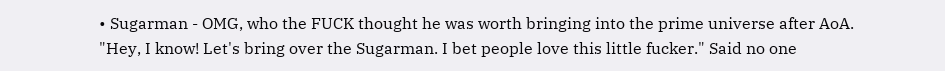• Sugarman - OMG, who the FUCK thought he was worth bringing into the prime universe after AoA. "Hey, I know! Let's bring over the Sugarman. I bet people love this little fucker." Said no one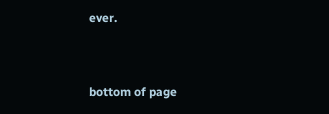ever.


bottom of page